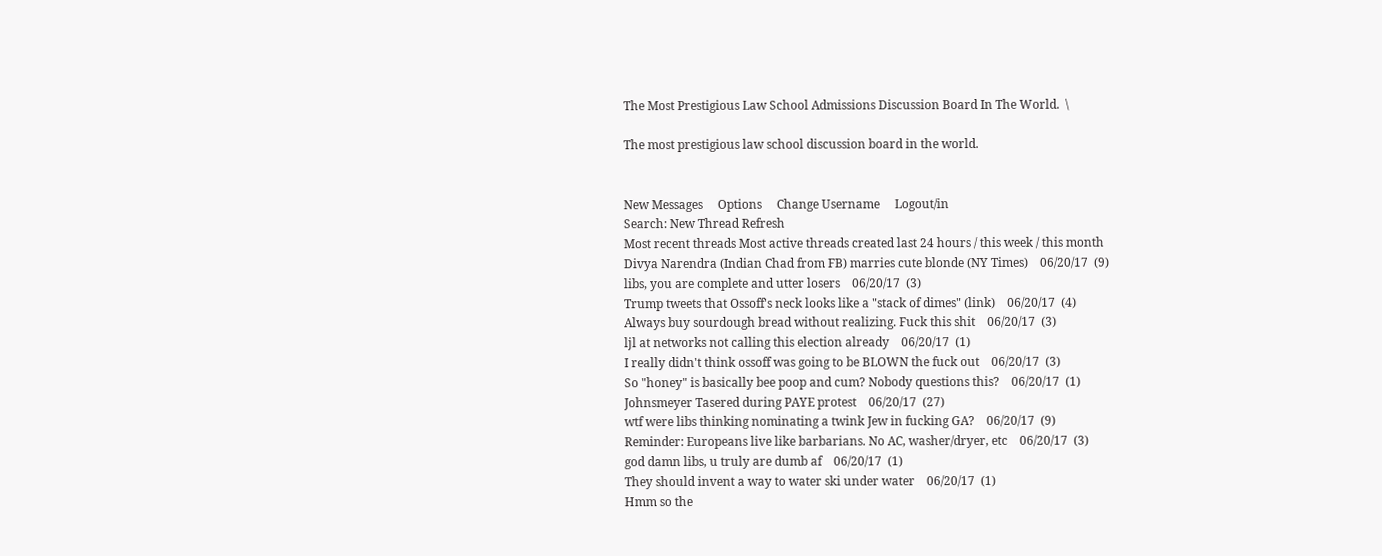The Most Prestigious Law School Admissions Discussion Board In The World.  \

The most prestigious law school discussion board in the world.


New Messages     Options     Change Username     Logout/in
Search: New Thread Refresh
Most recent threads Most active threads created last 24 hours / this week / this month
Divya Narendra (Indian Chad from FB) marries cute blonde (NY Times)    06/20/17  (9)
libs, you are complete and utter losers    06/20/17  (3)
Trump tweets that Ossoff's neck looks like a "stack of dimes" (link)    06/20/17  (4)
Always buy sourdough bread without realizing. Fuck this shit    06/20/17  (3)
ljl at networks not calling this election already    06/20/17  (1)
I really didn't think ossoff was going to be BLOWN the fuck out    06/20/17  (3)
So "honey" is basically bee poop and cum? Nobody questions this?    06/20/17  (1)
Johnsmeyer Tasered during PAYE protest    06/20/17  (27)
wtf were libs thinking nominating a twink Jew in fucking GA?    06/20/17  (9)
Reminder: Europeans live like barbarians. No AC, washer/dryer, etc    06/20/17  (3)
god damn libs, u truly are dumb af    06/20/17  (1)
They should invent a way to water ski under water    06/20/17  (1)
Hmm so the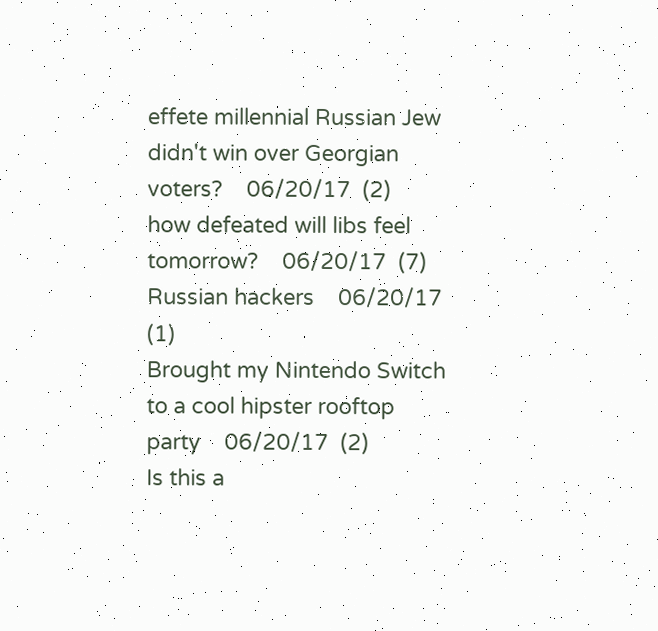effete millennial Russian Jew didn't win over Georgian voters?    06/20/17  (2)
how defeated will libs feel tomorrow?    06/20/17  (7)
Russian hackers    06/20/17  (1)
Brought my Nintendo Switch to a cool hipster rooftop party    06/20/17  (2)
Is this a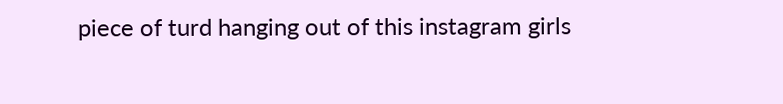piece of turd hanging out of this instagram girls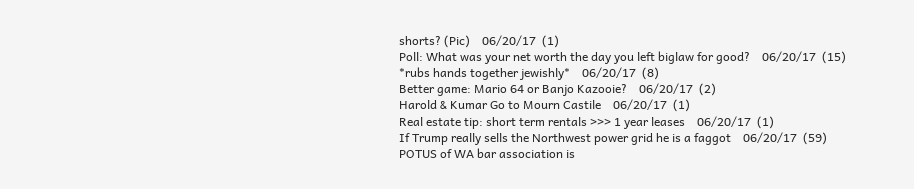shorts? (Pic)    06/20/17  (1)
Poll: What was your net worth the day you left biglaw for good?    06/20/17  (15)
*rubs hands together jewishly*    06/20/17  (8)
Better game: Mario 64 or Banjo Kazooie?    06/20/17  (2)
Harold & Kumar Go to Mourn Castile    06/20/17  (1)
Real estate tip: short term rentals >>> 1 year leases    06/20/17  (1)
If Trump really sells the Northwest power grid he is a faggot    06/20/17  (59)
POTUS of WA bar association is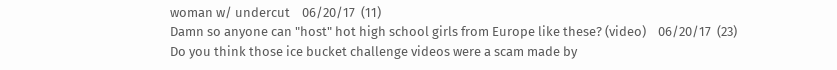woman w/ undercut    06/20/17  (11)
Damn so anyone can "host" hot high school girls from Europe like these? (video)    06/20/17  (23)
Do you think those ice bucket challenge videos were a scam made by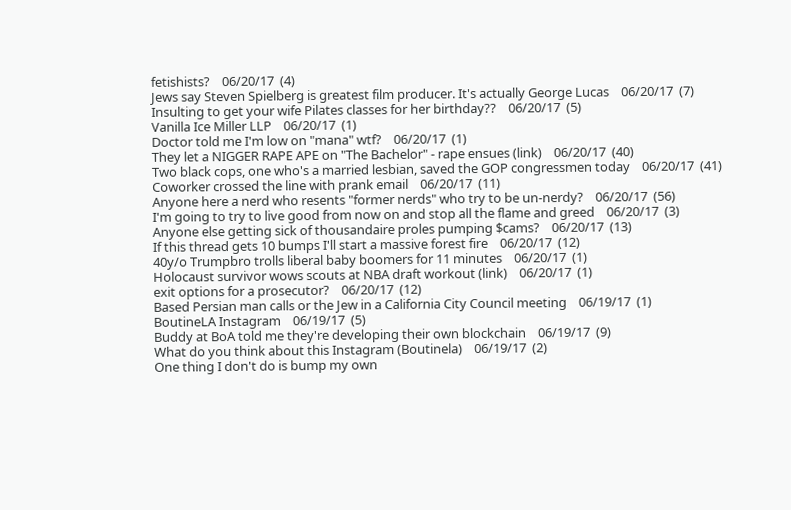fetishists?    06/20/17  (4)
Jews say Steven Spielberg is greatest film producer. It's actually George Lucas    06/20/17  (7)
Insulting to get your wife Pilates classes for her birthday??    06/20/17  (5)
Vanilla Ice Miller LLP    06/20/17  (1)
Doctor told me I'm low on "mana" wtf?    06/20/17  (1)
They let a NIGGER RAPE APE on "The Bachelor" - rape ensues (link)    06/20/17  (40)
Two black cops, one who's a married lesbian, saved the GOP congressmen today    06/20/17  (41)
Coworker crossed the line with prank email    06/20/17  (11)
Anyone here a nerd who resents "former nerds" who try to be un-nerdy?    06/20/17  (56)
I'm going to try to live good from now on and stop all the flame and greed    06/20/17  (3)
Anyone else getting sick of thousandaire proles pumping $cams?    06/20/17  (13)
If this thread gets 10 bumps I'll start a massive forest fire    06/20/17  (12)
40y/o Trumpbro trolls liberal baby boomers for 11 minutes    06/20/17  (1)
Holocaust survivor wows scouts at NBA draft workout (link)    06/20/17  (1)
exit options for a prosecutor?    06/20/17  (12)
Based Persian man calls or the Jew in a California City Council meeting    06/19/17  (1)
BoutineLA Instagram    06/19/17  (5)
Buddy at BoA told me they're developing their own blockchain    06/19/17  (9)
What do you think about this Instagram (Boutinela)    06/19/17  (2)
One thing I don't do is bump my own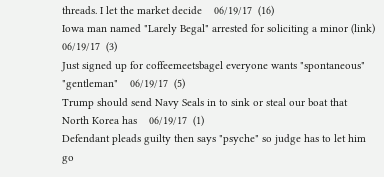threads. I let the market decide    06/19/17  (16)
Iowa man named "Larely Begal" arrested for soliciting a minor (link)    06/19/17  (3)
Just signed up for coffeemeetsbagel everyone wants "spontaneous" "gentleman"    06/19/17  (5)
Trump should send Navy Seals in to sink or steal our boat that North Korea has    06/19/17  (1)
Defendant pleads guilty then says "psyche" so judge has to let him go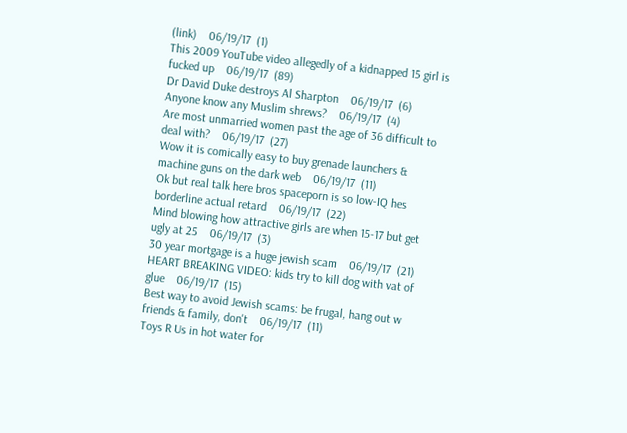(link)    06/19/17  (1)
This 2009 YouTube video allegedly of a kidnapped 15 girl is fucked up    06/19/17  (89)
Dr David Duke destroys Al Sharpton    06/19/17  (6)
Anyone know any Muslim shrews?    06/19/17  (4)
Are most unmarried women past the age of 36 difficult to deal with?    06/19/17  (27)
Wow it is comically easy to buy grenade launchers & machine guns on the dark web    06/19/17  (11)
Ok but real talk here bros spaceporn is so low-IQ hes borderline actual retard    06/19/17  (22)
Mind blowing how attractive girls are when 15-17 but get ugly at 25    06/19/17  (3)
30 year mortgage is a huge jewish scam    06/19/17  (21)
HEART BREAKING VIDEO: kids try to kill dog with vat of glue    06/19/17  (15)
Best way to avoid Jewish scams: be frugal, hang out w friends & family, don't    06/19/17  (11)
Toys R Us in hot water for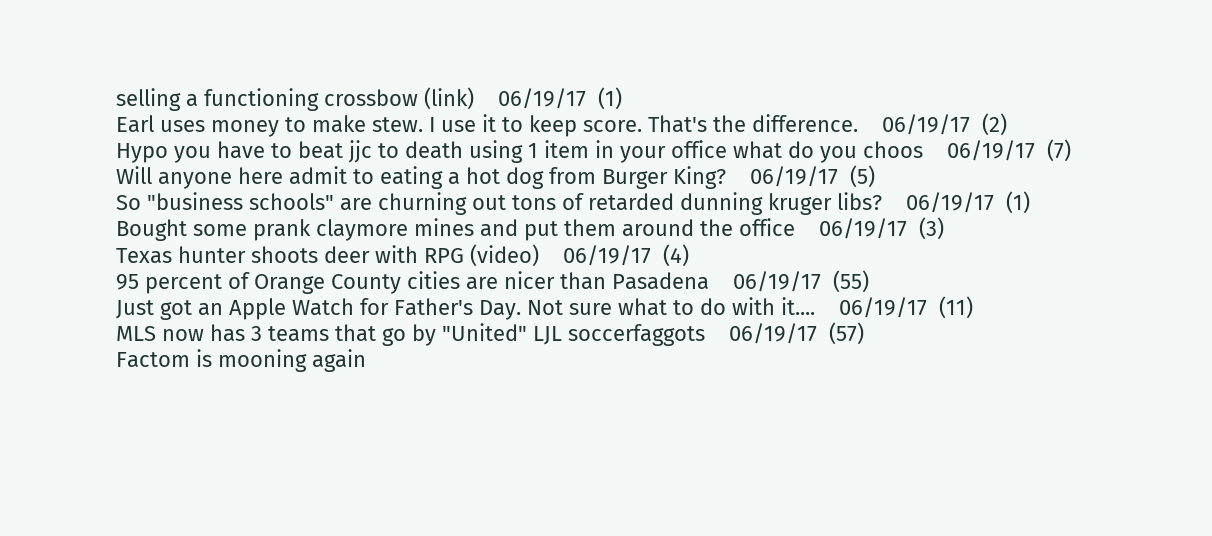selling a functioning crossbow (link)    06/19/17  (1)
Earl uses money to make stew. I use it to keep score. That's the difference.    06/19/17  (2)
Hypo you have to beat jjc to death using 1 item in your office what do you choos    06/19/17  (7)
Will anyone here admit to eating a hot dog from Burger King?    06/19/17  (5)
So "business schools" are churning out tons of retarded dunning kruger libs?    06/19/17  (1)
Bought some prank claymore mines and put them around the office    06/19/17  (3)
Texas hunter shoots deer with RPG (video)    06/19/17  (4)
95 percent of Orange County cities are nicer than Pasadena    06/19/17  (55)
Just got an Apple Watch for Father's Day. Not sure what to do with it....    06/19/17  (11)
MLS now has 3 teams that go by "United" LJL soccerfaggots    06/19/17  (57)
Factom is mooning again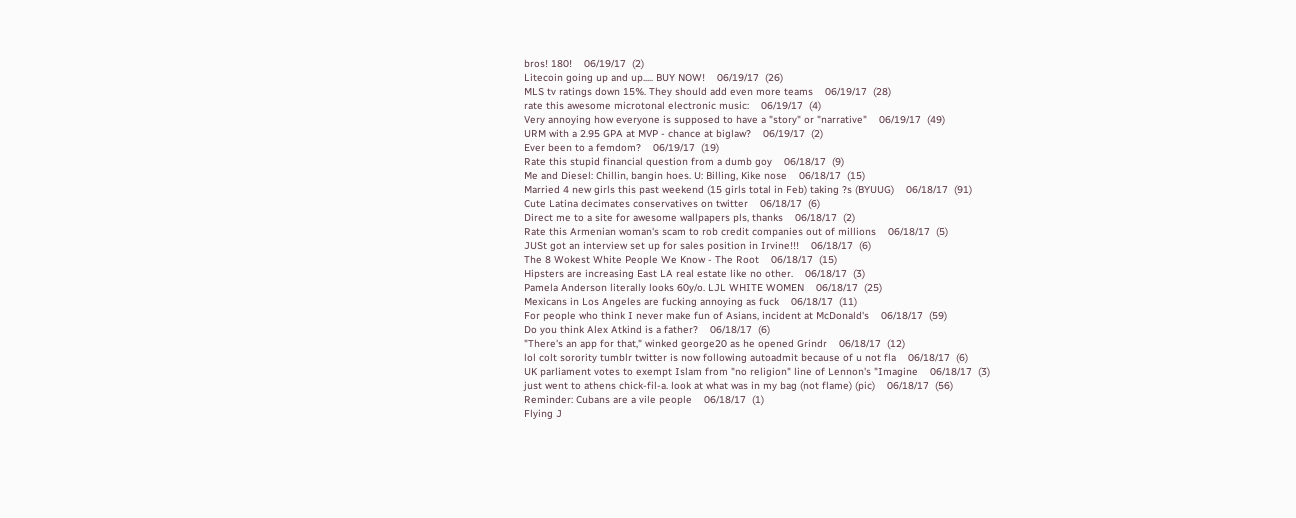bros! 180!    06/19/17  (2)
Litecoin going up and up..... BUY NOW!    06/19/17  (26)
MLS tv ratings down 15%. They should add even more teams    06/19/17  (28)
rate this awesome microtonal electronic music:    06/19/17  (4)
Very annoying how everyone is supposed to have a "story" or "narrative"    06/19/17  (49)
URM with a 2.95 GPA at MVP - chance at biglaw?    06/19/17  (2)
Ever been to a femdom?    06/19/17  (19)
Rate this stupid financial question from a dumb goy    06/18/17  (9)
Me and Diesel: Chillin, bangin hoes. U: Billing, Kike nose    06/18/17  (15)
Married 4 new girls this past weekend (15 girls total in Feb) taking ?s (BYUUG)    06/18/17  (91)
Cute Latina decimates conservatives on twitter    06/18/17  (6)
Direct me to a site for awesome wallpapers pls, thanks    06/18/17  (2)
Rate this Armenian woman's scam to rob credit companies out of millions    06/18/17  (5)
JUSt got an interview set up for sales position in Irvine!!!    06/18/17  (6)
The 8 Wokest White People We Know - The Root    06/18/17  (15)
Hipsters are increasing East LA real estate like no other.    06/18/17  (3)
Pamela Anderson literally looks 60y/o. LJL WHITE WOMEN    06/18/17  (25)
Mexicans in Los Angeles are fucking annoying as fuck    06/18/17  (11)
For people who think I never make fun of Asians, incident at McDonald's    06/18/17  (59)
Do you think Alex Atkind is a father?    06/18/17  (6)
"There's an app for that," winked george20 as he opened Grindr    06/18/17  (12)
lol colt sorority tumblr twitter is now following autoadmit because of u not fla    06/18/17  (6)
UK parliament votes to exempt Islam from "no religion" line of Lennon's "Imagine    06/18/17  (3)
just went to athens chick-fil-a. look at what was in my bag (not flame) (pic)    06/18/17  (56)
Reminder: Cubans are a vile people    06/18/17  (1)
Flying J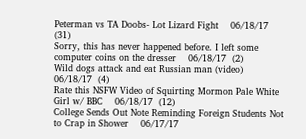Peterman vs TA Doobs- Lot Lizard Fight    06/18/17  (31)
Sorry, this has never happened before. I left some computer coins on the dresser    06/18/17  (2)
Wild dogs attack and eat Russian man (video)    06/18/17  (4)
Rate this NSFW Video of Squirting Mormon Pale White Girl w/ BBC    06/18/17  (12)
College Sends Out Note Reminding Foreign Students Not to Crap in Shower    06/17/17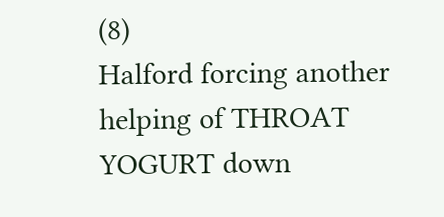(8)
Halford forcing another helping of THROAT YOGURT down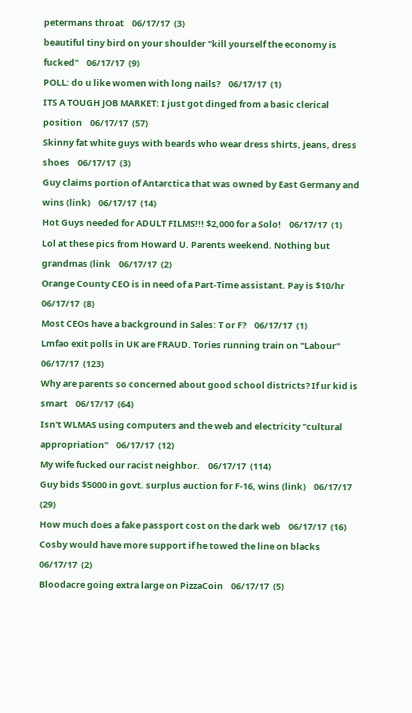petermans throat    06/17/17  (3)
beautiful tiny bird on your shoulder "kill yourself the economy is fucked"    06/17/17  (9)
POLL: do u like women with long nails?    06/17/17  (1)
ITS A TOUGH JOB MARKET: I just got dinged from a basic clerical position    06/17/17  (57)
Skinny fat white guys with beards who wear dress shirts, jeans, dress shoes    06/17/17  (3)
Guy claims portion of Antarctica that was owned by East Germany and wins (link)    06/17/17  (14)
Hot Guys needed for ADULT FILMS!!! $2,000 for a Solo!    06/17/17  (1)
Lol at these pics from Howard U. Parents weekend. Nothing but grandmas (link    06/17/17  (2)
Orange County CEO is in need of a Part-Time assistant. Pay is $10/hr    06/17/17  (8)
Most CEOs have a background in Sales: T or F?    06/17/17  (1)
Lmfao exit polls in UK are FRAUD. Tories running train on "Labour"    06/17/17  (123)
Why are parents so concerned about good school districts? If ur kid is smart    06/17/17  (64)
Isn't WLMAS using computers and the web and electricity "cultural appropriation"    06/17/17  (12)
My wife fucked our racist neighbor.    06/17/17  (114)
Guy bids $5000 in govt. surplus auction for F-16, wins (link)    06/17/17  (29)
How much does a fake passport cost on the dark web    06/17/17  (16)
Cosby would have more support if he towed the line on blacks    06/17/17  (2)
Bloodacre going extra large on PizzaCoin    06/17/17  (5)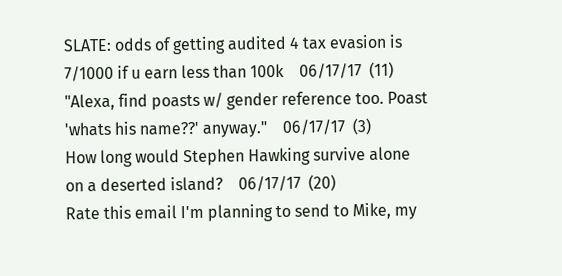SLATE: odds of getting audited 4 tax evasion is 7/1000 if u earn less than 100k    06/17/17  (11)
"Alexa, find poasts w/ gender reference too. Poast 'whats his name??' anyway."    06/17/17  (3)
How long would Stephen Hawking survive alone on a deserted island?    06/17/17  (20)
Rate this email I'm planning to send to Mike, my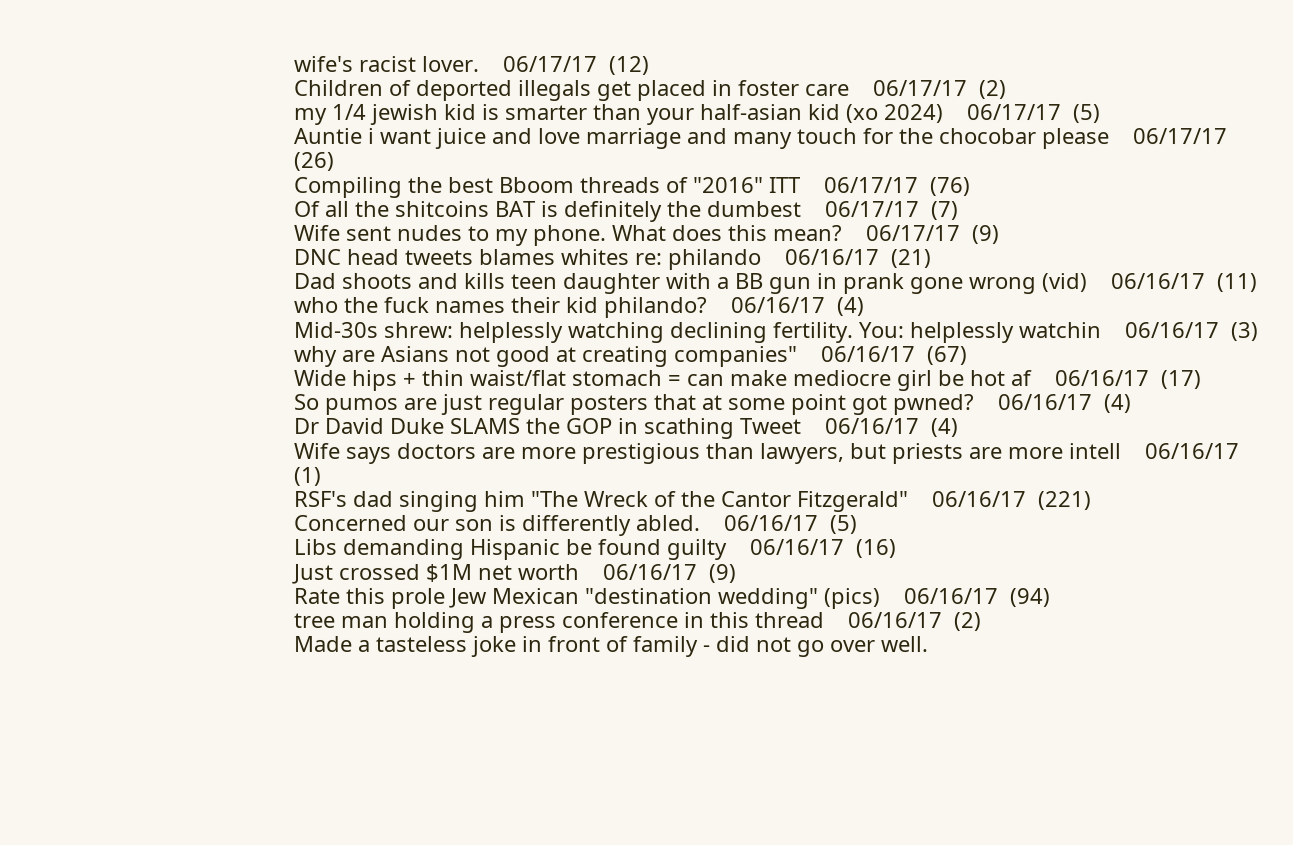wife's racist lover.    06/17/17  (12)
Children of deported illegals get placed in foster care    06/17/17  (2)
my 1/4 jewish kid is smarter than your half-asian kid (xo 2024)    06/17/17  (5)
Auntie i want juice and love marriage and many touch for the chocobar please    06/17/17  (26)
Compiling the best Bboom threads of "2016" ITT    06/17/17  (76)
Of all the shitcoins BAT is definitely the dumbest    06/17/17  (7)
Wife sent nudes to my phone. What does this mean?    06/17/17  (9)
DNC head tweets blames whites re: philando    06/16/17  (21)
Dad shoots and kills teen daughter with a BB gun in prank gone wrong (vid)    06/16/17  (11)
who the fuck names their kid philando?    06/16/17  (4)
Mid-30s shrew: helplessly watching declining fertility. You: helplessly watchin    06/16/17  (3)
why are Asians not good at creating companies"    06/16/17  (67)
Wide hips + thin waist/flat stomach = can make mediocre girl be hot af    06/16/17  (17)
So pumos are just regular posters that at some point got pwned?    06/16/17  (4)
Dr David Duke SLAMS the GOP in scathing Tweet    06/16/17  (4)
Wife says doctors are more prestigious than lawyers, but priests are more intell    06/16/17  (1)
RSF's dad singing him "The Wreck of the Cantor Fitzgerald"    06/16/17  (221)
Concerned our son is differently abled.    06/16/17  (5)
Libs demanding Hispanic be found guilty    06/16/17  (16)
Just crossed $1M net worth    06/16/17  (9)
Rate this prole Jew Mexican "destination wedding" (pics)    06/16/17  (94)
tree man holding a press conference in this thread    06/16/17  (2)
Made a tasteless joke in front of family - did not go over well.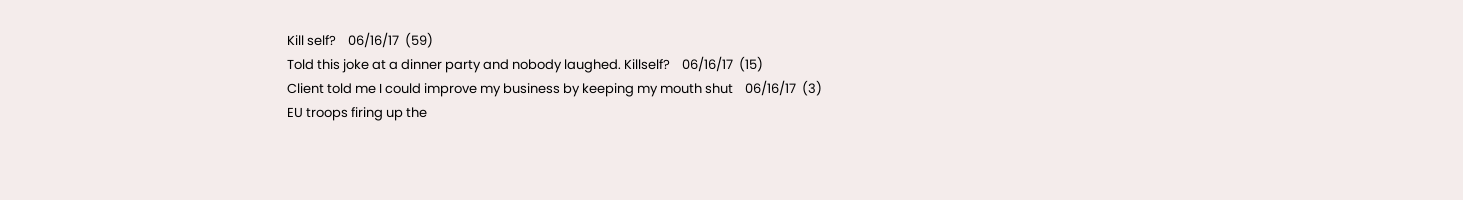Kill self?    06/16/17  (59)
Told this joke at a dinner party and nobody laughed. Killself?    06/16/17  (15)
Client told me I could improve my business by keeping my mouth shut    06/16/17  (3)
EU troops firing up the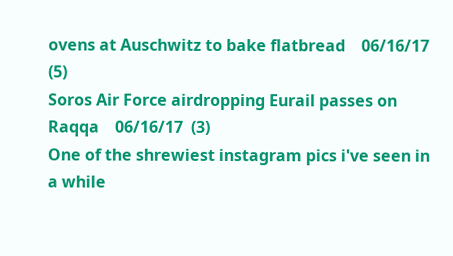ovens at Auschwitz to bake flatbread    06/16/17  (5)
Soros Air Force airdropping Eurail passes on Raqqa    06/16/17  (3)
One of the shrewiest instagram pics i've seen in a while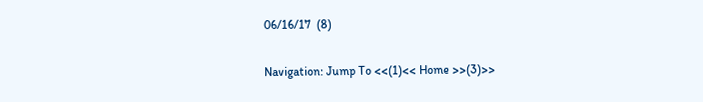06/16/17  (8)

Navigation: Jump To <<(1)<< Home >>(3)>>